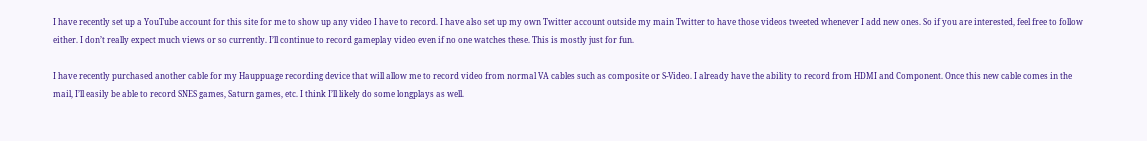I have recently set up a YouTube account for this site for me to show up any video I have to record. I have also set up my own Twitter account outside my main Twitter to have those videos tweeted whenever I add new ones. So if you are interested, feel free to follow either. I don’t really expect much views or so currently. I’ll continue to record gameplay video even if no one watches these. This is mostly just for fun.

I have recently purchased another cable for my Hauppuage recording device that will allow me to record video from normal VA cables such as composite or S-Video. I already have the ability to record from HDMI and Component. Once this new cable comes in the mail, I’ll easily be able to record SNES games, Saturn games, etc. I think I’ll likely do some longplays as well.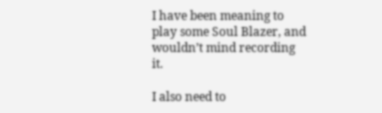I have been meaning to play some Soul Blazer, and wouldn’t mind recording it.

I also need to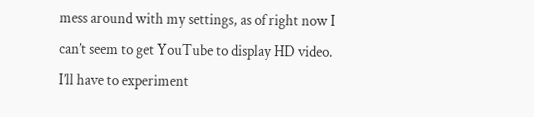mess around with my settings, as of right now I can’t seem to get YouTube to display HD video. I’ll have to experiment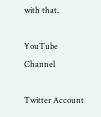with that.

YouTube Channel

Twitter Account